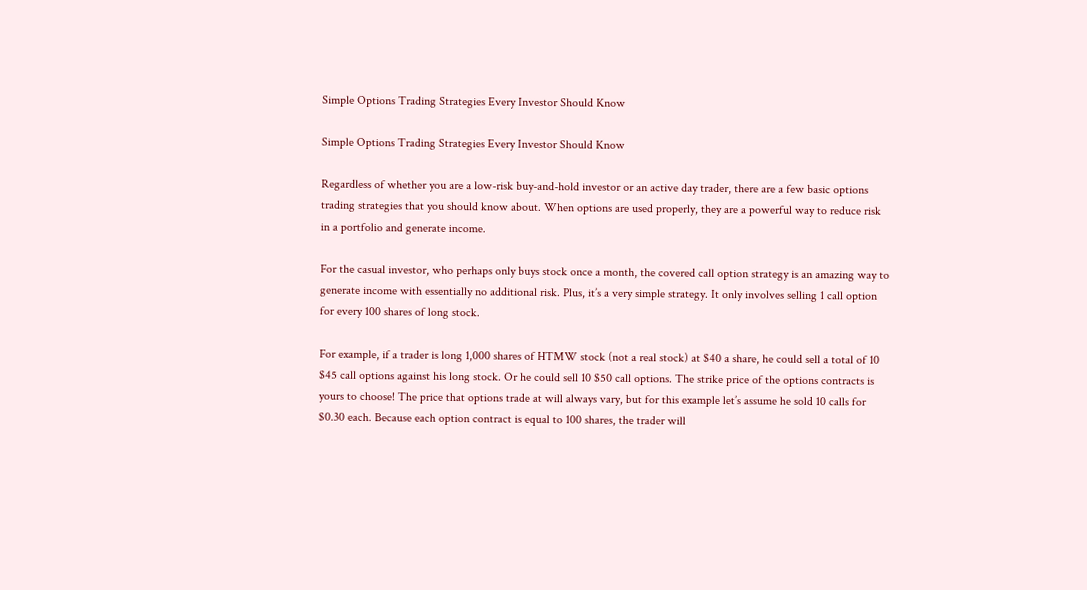Simple Options Trading Strategies Every Investor Should Know

Simple Options Trading Strategies Every Investor Should Know

Regardless of whether you are a low-risk buy-and-hold investor or an active day trader, there are a few basic options trading strategies that you should know about. When options are used properly, they are a powerful way to reduce risk in a portfolio and generate income.

For the casual investor, who perhaps only buys stock once a month, the covered call option strategy is an amazing way to generate income with essentially no additional risk. Plus, it’s a very simple strategy. It only involves selling 1 call option for every 100 shares of long stock.

For example, if a trader is long 1,000 shares of HTMW stock (not a real stock) at $40 a share, he could sell a total of 10 $45 call options against his long stock. Or he could sell 10 $50 call options. The strike price of the options contracts is yours to choose! The price that options trade at will always vary, but for this example let’s assume he sold 10 calls for $0.30 each. Because each option contract is equal to 100 shares, the trader will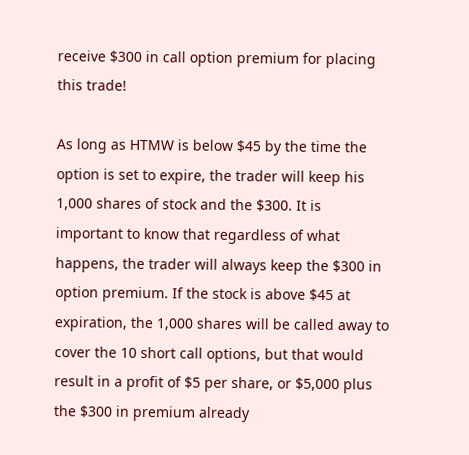receive $300 in call option premium for placing this trade!

As long as HTMW is below $45 by the time the option is set to expire, the trader will keep his 1,000 shares of stock and the $300. It is important to know that regardless of what happens, the trader will always keep the $300 in option premium. If the stock is above $45 at expiration, the 1,000 shares will be called away to cover the 10 short call options, but that would result in a profit of $5 per share, or $5,000 plus the $300 in premium already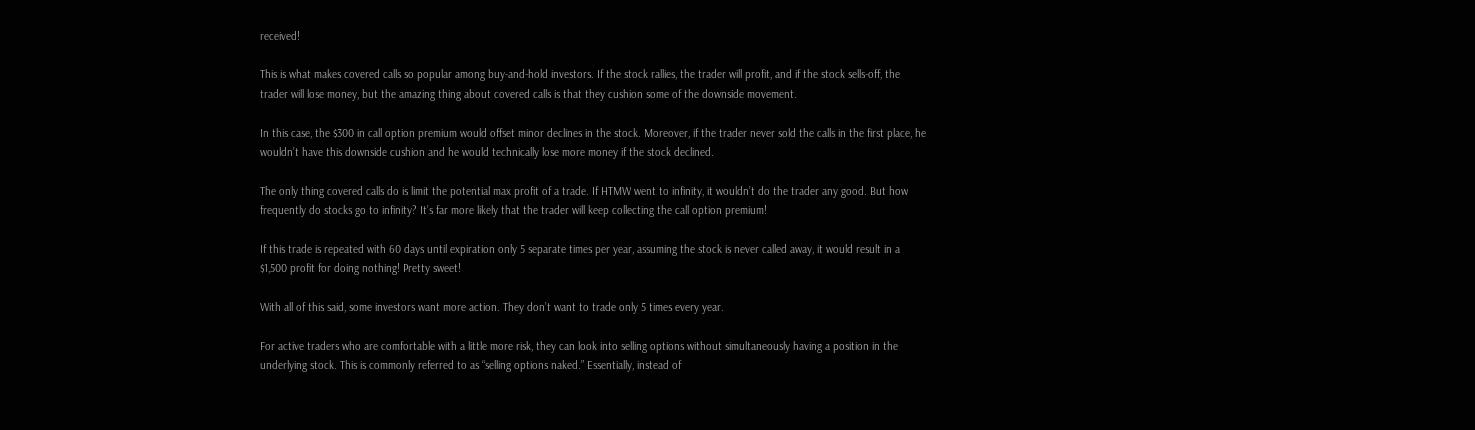received!

This is what makes covered calls so popular among buy-and-hold investors. If the stock rallies, the trader will profit, and if the stock sells-off, the trader will lose money, but the amazing thing about covered calls is that they cushion some of the downside movement.

In this case, the $300 in call option premium would offset minor declines in the stock. Moreover, if the trader never sold the calls in the first place, he wouldn’t have this downside cushion and he would technically lose more money if the stock declined.

The only thing covered calls do is limit the potential max profit of a trade. If HTMW went to infinity, it wouldn’t do the trader any good. But how frequently do stocks go to infinity? It’s far more likely that the trader will keep collecting the call option premium!

If this trade is repeated with 60 days until expiration only 5 separate times per year, assuming the stock is never called away, it would result in a $1,500 profit for doing nothing! Pretty sweet!

With all of this said, some investors want more action. They don’t want to trade only 5 times every year.

For active traders who are comfortable with a little more risk, they can look into selling options without simultaneously having a position in the underlying stock. This is commonly referred to as “selling options naked.” Essentially, instead of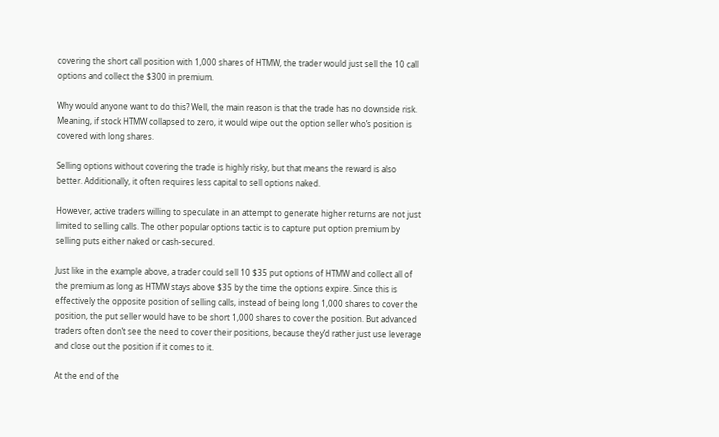covering the short call position with 1,000 shares of HTMW, the trader would just sell the 10 call options and collect the $300 in premium.

Why would anyone want to do this? Well, the main reason is that the trade has no downside risk. Meaning, if stock HTMW collapsed to zero, it would wipe out the option seller who’s position is covered with long shares.

Selling options without covering the trade is highly risky, but that means the reward is also better. Additionally, it often requires less capital to sell options naked.

However, active traders willing to speculate in an attempt to generate higher returns are not just limited to selling calls. The other popular options tactic is to capture put option premium by selling puts either naked or cash-secured.

Just like in the example above, a trader could sell 10 $35 put options of HTMW and collect all of the premium as long as HTMW stays above $35 by the time the options expire. Since this is effectively the opposite position of selling calls, instead of being long 1,000 shares to cover the position, the put seller would have to be short 1,000 shares to cover the position. But advanced traders often don’t see the need to cover their positions, because they’d rather just use leverage and close out the position if it comes to it.

At the end of the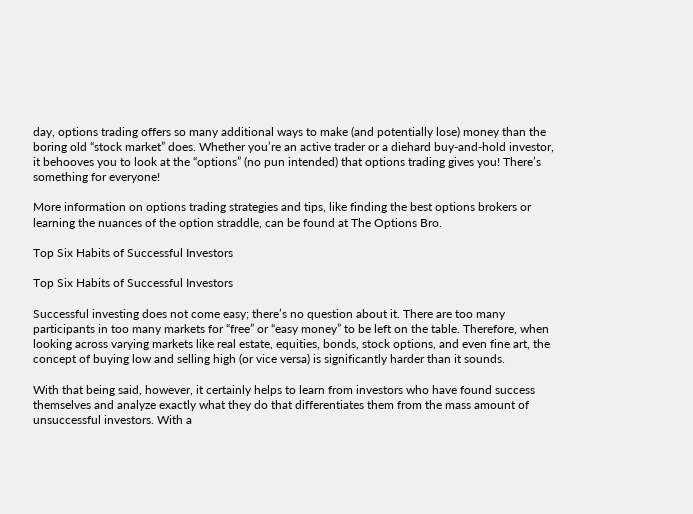day, options trading offers so many additional ways to make (and potentially lose) money than the boring old “stock market” does. Whether you’re an active trader or a diehard buy-and-hold investor, it behooves you to look at the “options” (no pun intended) that options trading gives you! There’s something for everyone!

More information on options trading strategies and tips, like finding the best options brokers or learning the nuances of the option straddle, can be found at The Options Bro.

Top Six Habits of Successful Investors

Top Six Habits of Successful Investors

Successful investing does not come easy; there’s no question about it. There are too many participants in too many markets for “free” or “easy money” to be left on the table. Therefore, when looking across varying markets like real estate, equities, bonds, stock options, and even fine art, the concept of buying low and selling high (or vice versa) is significantly harder than it sounds.

With that being said, however, it certainly helps to learn from investors who have found success themselves and analyze exactly what they do that differentiates them from the mass amount of unsuccessful investors. With a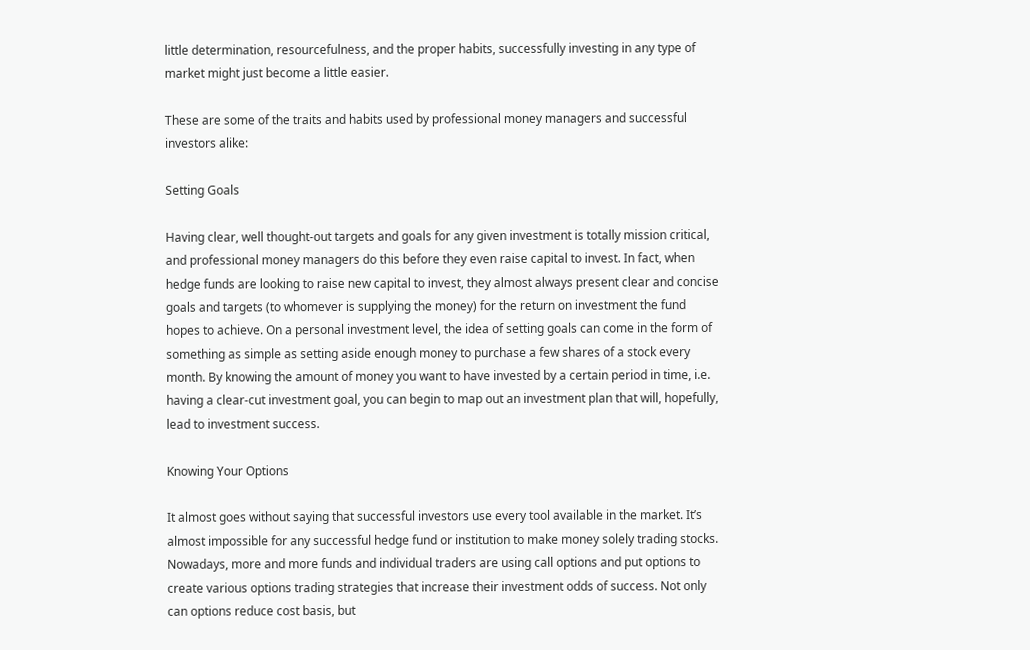little determination, resourcefulness, and the proper habits, successfully investing in any type of market might just become a little easier.

These are some of the traits and habits used by professional money managers and successful investors alike:

Setting Goals

Having clear, well thought-out targets and goals for any given investment is totally mission critical, and professional money managers do this before they even raise capital to invest. In fact, when hedge funds are looking to raise new capital to invest, they almost always present clear and concise goals and targets (to whomever is supplying the money) for the return on investment the fund hopes to achieve. On a personal investment level, the idea of setting goals can come in the form of something as simple as setting aside enough money to purchase a few shares of a stock every month. By knowing the amount of money you want to have invested by a certain period in time, i.e. having a clear-cut investment goal, you can begin to map out an investment plan that will, hopefully, lead to investment success.

Knowing Your Options

It almost goes without saying that successful investors use every tool available in the market. It’s almost impossible for any successful hedge fund or institution to make money solely trading stocks. Nowadays, more and more funds and individual traders are using call options and put options to create various options trading strategies that increase their investment odds of success. Not only can options reduce cost basis, but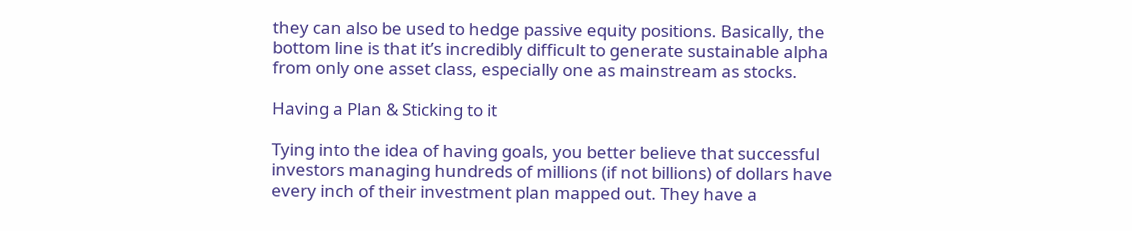they can also be used to hedge passive equity positions. Basically, the bottom line is that it’s incredibly difficult to generate sustainable alpha from only one asset class, especially one as mainstream as stocks.

Having a Plan & Sticking to it

Tying into the idea of having goals, you better believe that successful investors managing hundreds of millions (if not billions) of dollars have every inch of their investment plan mapped out. They have a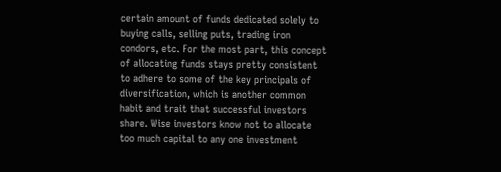certain amount of funds dedicated solely to buying calls, selling puts, trading iron condors, etc. For the most part, this concept of allocating funds stays pretty consistent to adhere to some of the key principals of diversification, which is another common habit and trait that successful investors share. Wise investors know not to allocate too much capital to any one investment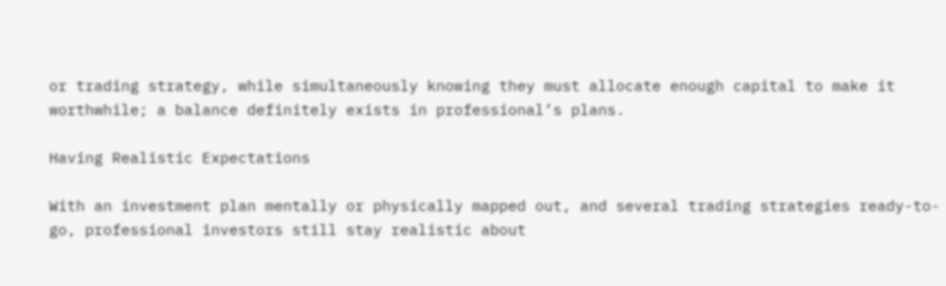or trading strategy, while simultaneously knowing they must allocate enough capital to make it worthwhile; a balance definitely exists in professional’s plans.

Having Realistic Expectations

With an investment plan mentally or physically mapped out, and several trading strategies ready-to-go, professional investors still stay realistic about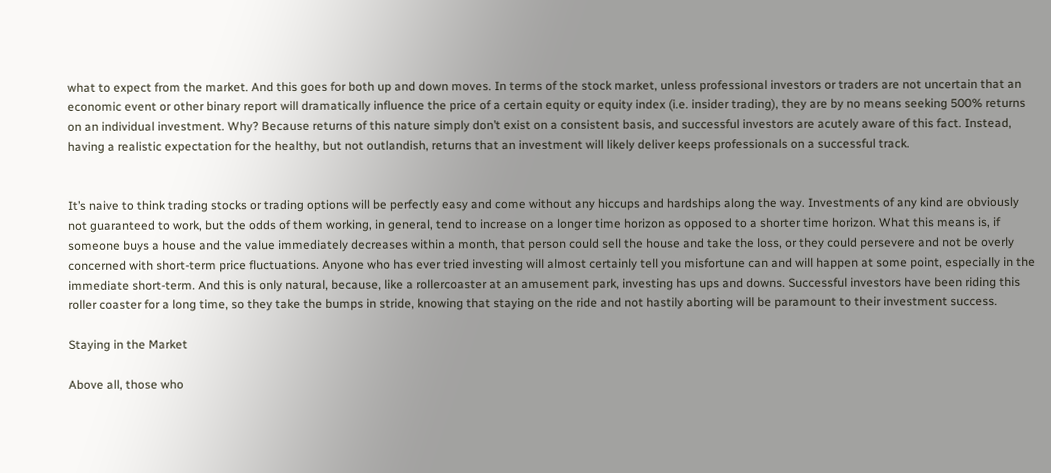what to expect from the market. And this goes for both up and down moves. In terms of the stock market, unless professional investors or traders are not uncertain that an economic event or other binary report will dramatically influence the price of a certain equity or equity index (i.e. insider trading), they are by no means seeking 500% returns on an individual investment. Why? Because returns of this nature simply don’t exist on a consistent basis, and successful investors are acutely aware of this fact. Instead, having a realistic expectation for the healthy, but not outlandish, returns that an investment will likely deliver keeps professionals on a successful track.


It’s naive to think trading stocks or trading options will be perfectly easy and come without any hiccups and hardships along the way. Investments of any kind are obviously not guaranteed to work, but the odds of them working, in general, tend to increase on a longer time horizon as opposed to a shorter time horizon. What this means is, if someone buys a house and the value immediately decreases within a month, that person could sell the house and take the loss, or they could persevere and not be overly concerned with short-term price fluctuations. Anyone who has ever tried investing will almost certainly tell you misfortune can and will happen at some point, especially in the immediate short-term. And this is only natural, because, like a rollercoaster at an amusement park, investing has ups and downs. Successful investors have been riding this roller coaster for a long time, so they take the bumps in stride, knowing that staying on the ride and not hastily aborting will be paramount to their investment success.

Staying in the Market

Above all, those who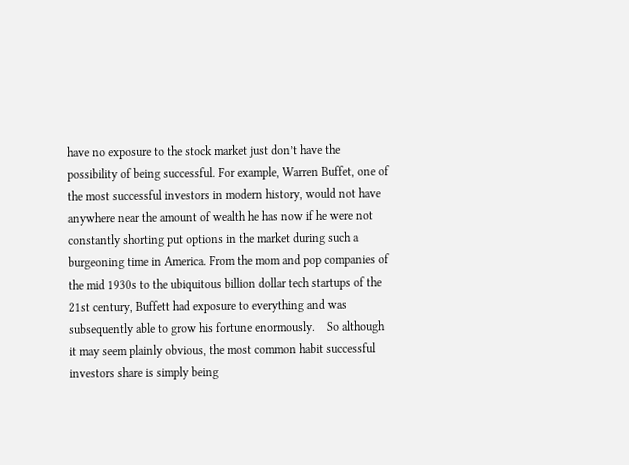have no exposure to the stock market just don’t have the possibility of being successful. For example, Warren Buffet, one of the most successful investors in modern history, would not have anywhere near the amount of wealth he has now if he were not constantly shorting put options in the market during such a burgeoning time in America. From the mom and pop companies of the mid 1930s to the ubiquitous billion dollar tech startups of the 21st century, Buffett had exposure to everything and was subsequently able to grow his fortune enormously.    So although it may seem plainly obvious, the most common habit successful investors share is simply being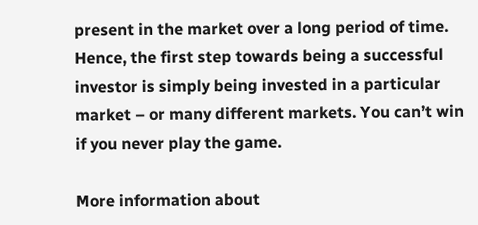present in the market over a long period of time. Hence, the first step towards being a successful investor is simply being invested in a particular market – or many different markets. You can’t win if you never play the game.

More information about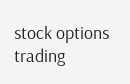stock options trading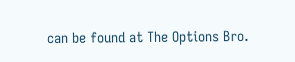can be found at The Options Bro.